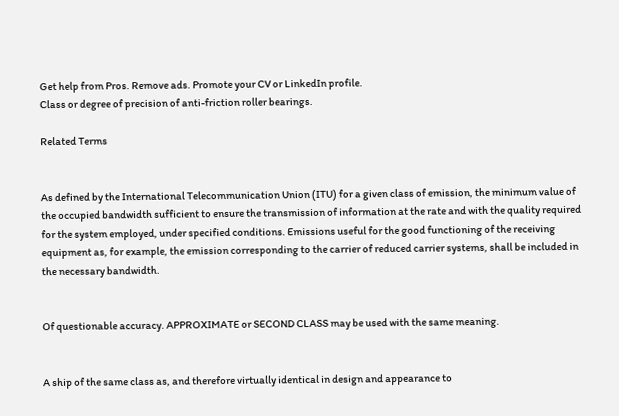Get help from Pros. Remove ads. Promote your CV or LinkedIn profile.
Class or degree of precision of anti-friction roller bearings.

Related Terms


As defined by the International Telecommunication Union (ITU) for a given class of emission, the minimum value of the occupied bandwidth sufficient to ensure the transmission of information at the rate and with the quality required for the system employed, under specified conditions. Emissions useful for the good functioning of the receiving equipment as, for example, the emission corresponding to the carrier of reduced carrier systems, shall be included in the necessary bandwidth.


Of questionable accuracy. APPROXIMATE or SECOND CLASS may be used with the same meaning.


A ship of the same class as, and therefore virtually identical in design and appearance to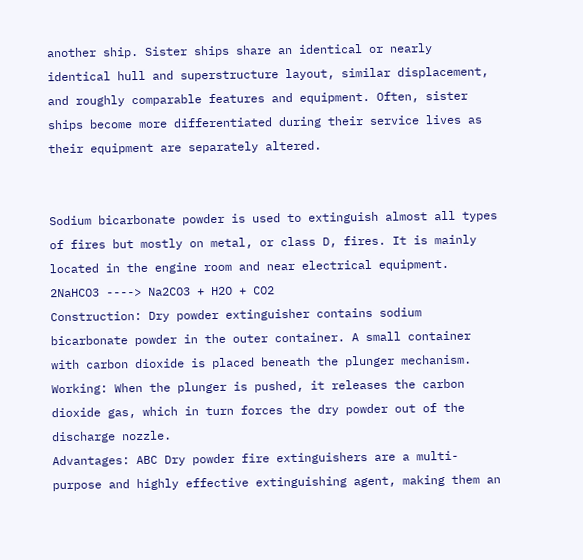another ship. Sister ships share an identical or nearly identical hull and superstructure layout, similar displacement, and roughly comparable features and equipment. Often, sister ships become more differentiated during their service lives as their equipment are separately altered.


Sodium bicarbonate powder is used to extinguish almost all types of fires but mostly on metal, or class D, fires. It is mainly located in the engine room and near electrical equipment.
2NaHCO3 ----> Na2CO3 + H2O + CO2
Construction: Dry powder extinguisher contains sodium bicarbonate powder in the outer container. A small container with carbon dioxide is placed beneath the plunger mechanism. Working: When the plunger is pushed, it releases the carbon dioxide gas, which in turn forces the dry powder out of the discharge nozzle.
Advantages: ABC Dry powder fire extinguishers are a multi-purpose and highly effective extinguishing agent, making them an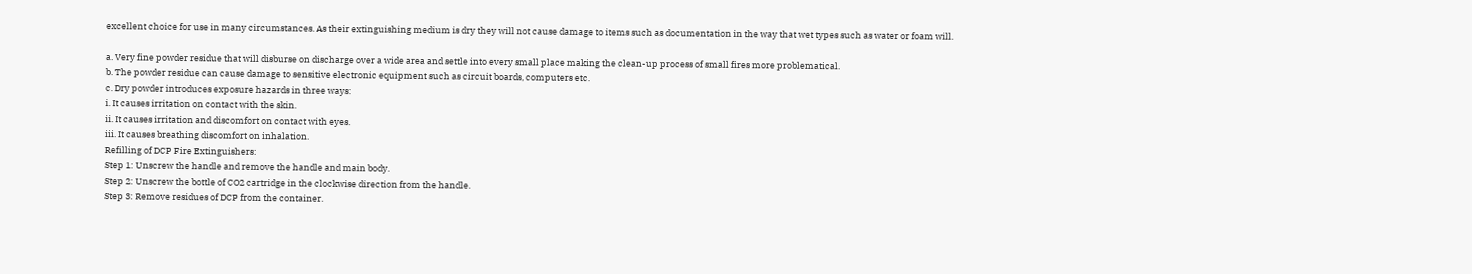excellent choice for use in many circumstances. As their extinguishing medium is dry they will not cause damage to items such as documentation in the way that wet types such as water or foam will.

a. Very fine powder residue that will disburse on discharge over a wide area and settle into every small place making the clean-up process of small fires more problematical.
b. The powder residue can cause damage to sensitive electronic equipment such as circuit boards, computers etc.
c. Dry powder introduces exposure hazards in three ways:
i. It causes irritation on contact with the skin.
ii. It causes irritation and discomfort on contact with eyes.
iii. It causes breathing discomfort on inhalation.
Refilling of DCP Fire Extinguishers:
Step 1: Unscrew the handle and remove the handle and main body.
Step 2: Unscrew the bottle of CO2 cartridge in the clockwise direction from the handle.
Step 3: Remove residues of DCP from the container.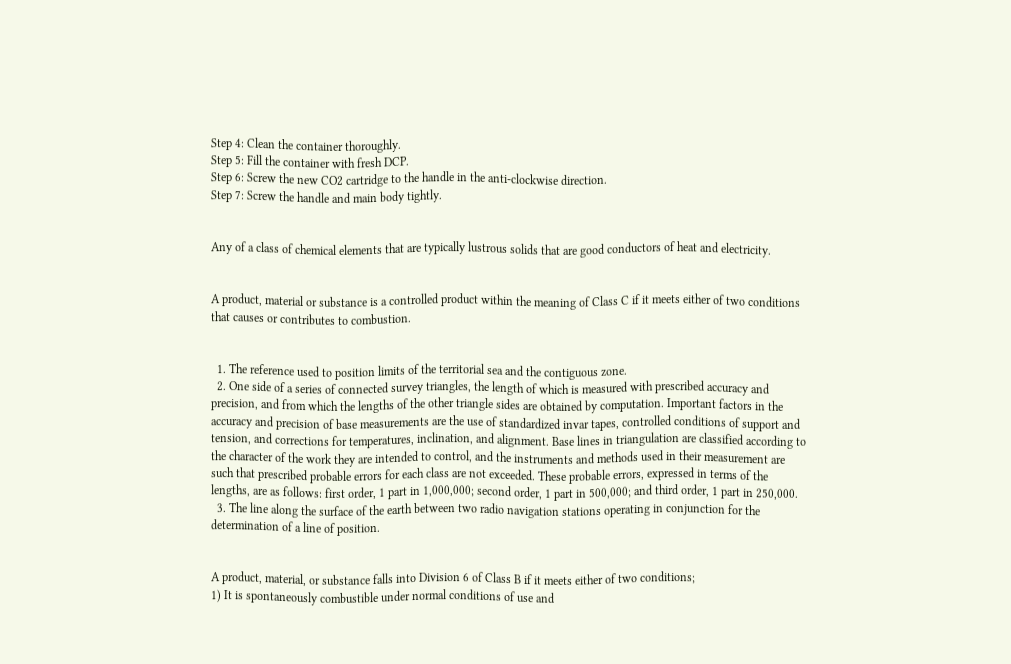Step 4: Clean the container thoroughly.
Step 5: Fill the container with fresh DCP.
Step 6: Screw the new CO2 cartridge to the handle in the anti-clockwise direction.
Step 7: Screw the handle and main body tightly.


Any of a class of chemical elements that are typically lustrous solids that are good conductors of heat and electricity.


A product, material or substance is a controlled product within the meaning of Class C if it meets either of two conditions that causes or contributes to combustion.


  1. The reference used to position limits of the territorial sea and the contiguous zone.
  2. One side of a series of connected survey triangles, the length of which is measured with prescribed accuracy and precision, and from which the lengths of the other triangle sides are obtained by computation. Important factors in the accuracy and precision of base measurements are the use of standardized invar tapes, controlled conditions of support and tension, and corrections for temperatures, inclination, and alignment. Base lines in triangulation are classified according to the character of the work they are intended to control, and the instruments and methods used in their measurement are such that prescribed probable errors for each class are not exceeded. These probable errors, expressed in terms of the lengths, are as follows: first order, 1 part in 1,000,000; second order, 1 part in 500,000; and third order, 1 part in 250,000.
  3. The line along the surface of the earth between two radio navigation stations operating in conjunction for the determination of a line of position.


A product, material, or substance falls into Division 6 of Class B if it meets either of two conditions;
1) It is spontaneously combustible under normal conditions of use and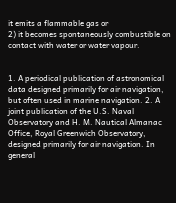it emits a flammable gas or
2) it becomes spontaneously combustible on contact with water or water vapour.


1. A periodical publication of astronomical data designed primarily for air navigation, but often used in marine navigation. 2. A joint publication of the U.S. Naval Observatory and H. M. Nautical Almanac Office, Royal Greenwich Observatory, designed primarily for air navigation. In general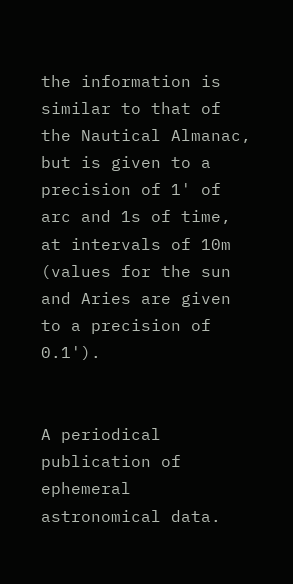the information is similar to that of the Nautical Almanac, but is given to a precision of 1' of arc and 1s of time, at intervals of 10m (values for the sun and Aries are given to a precision of 0.1').


A periodical publication of ephemeral astronomical data.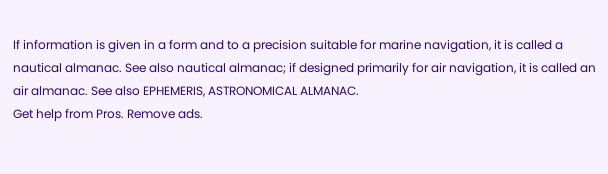If information is given in a form and to a precision suitable for marine navigation, it is called a nautical almanac. See also nautical almanac; if designed primarily for air navigation, it is called an air almanac. See also EPHEMERIS, ASTRONOMICAL ALMANAC.
Get help from Pros. Remove ads.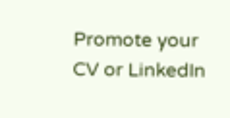Promote your CV or LinkedIn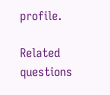profile.

Related questions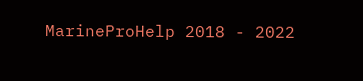MarineProHelp 2018 - 2022